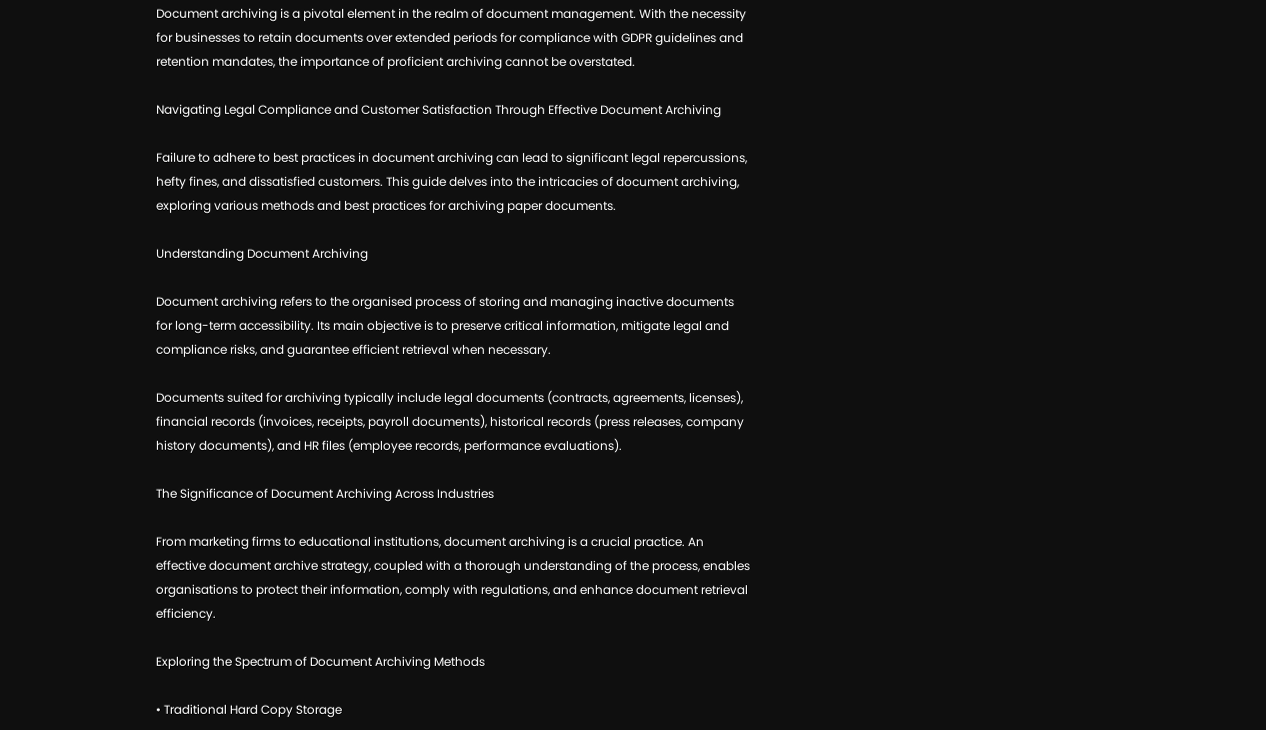Document archiving is a pivotal element in the realm of document management. With the necessity for businesses to retain documents over extended periods for compliance with GDPR guidelines and retention mandates, the importance of proficient archiving cannot be overstated.

Navigating Legal Compliance and Customer Satisfaction Through Effective Document Archiving

Failure to adhere to best practices in document archiving can lead to significant legal repercussions, hefty fines, and dissatisfied customers. This guide delves into the intricacies of document archiving, exploring various methods and best practices for archiving paper documents.

Understanding Document Archiving

Document archiving refers to the organised process of storing and managing inactive documents for long-term accessibility. Its main objective is to preserve critical information, mitigate legal and compliance risks, and guarantee efficient retrieval when necessary.

Documents suited for archiving typically include legal documents (contracts, agreements, licenses), financial records (invoices, receipts, payroll documents), historical records (press releases, company history documents), and HR files (employee records, performance evaluations).

The Significance of Document Archiving Across Industries

From marketing firms to educational institutions, document archiving is a crucial practice. An effective document archive strategy, coupled with a thorough understanding of the process, enables organisations to protect their information, comply with regulations, and enhance document retrieval efficiency.

Exploring the Spectrum of Document Archiving Methods

• Traditional Hard Copy Storage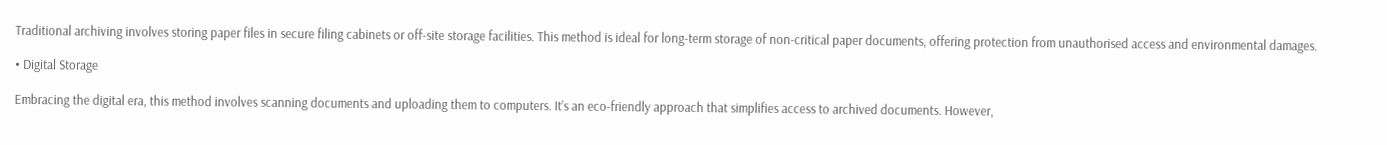Traditional archiving involves storing paper files in secure filing cabinets or off-site storage facilities. This method is ideal for long-term storage of non-critical paper documents, offering protection from unauthorised access and environmental damages.

• Digital Storage

Embracing the digital era, this method involves scanning documents and uploading them to computers. It’s an eco-friendly approach that simplifies access to archived documents. However,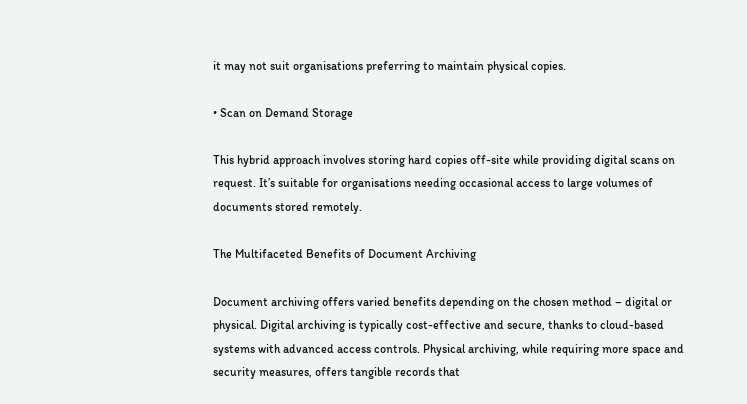it may not suit organisations preferring to maintain physical copies.

• Scan on Demand Storage

This hybrid approach involves storing hard copies off-site while providing digital scans on request. It’s suitable for organisations needing occasional access to large volumes of documents stored remotely.

The Multifaceted Benefits of Document Archiving

Document archiving offers varied benefits depending on the chosen method – digital or physical. Digital archiving is typically cost-effective and secure, thanks to cloud-based systems with advanced access controls. Physical archiving, while requiring more space and security measures, offers tangible records that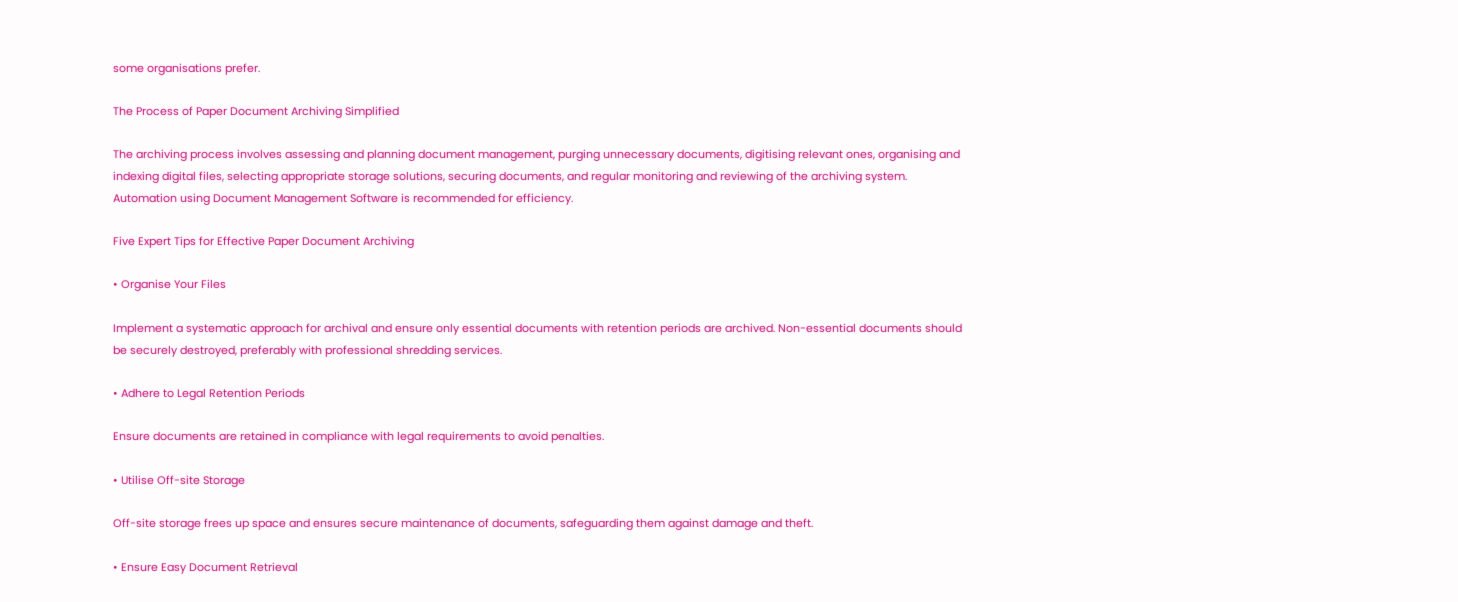some organisations prefer.

The Process of Paper Document Archiving Simplified

The archiving process involves assessing and planning document management, purging unnecessary documents, digitising relevant ones, organising and indexing digital files, selecting appropriate storage solutions, securing documents, and regular monitoring and reviewing of the archiving system. Automation using Document Management Software is recommended for efficiency.

Five Expert Tips for Effective Paper Document Archiving

• Organise Your Files

Implement a systematic approach for archival and ensure only essential documents with retention periods are archived. Non-essential documents should be securely destroyed, preferably with professional shredding services.

• Adhere to Legal Retention Periods

Ensure documents are retained in compliance with legal requirements to avoid penalties.

• Utilise Off-site Storage

Off-site storage frees up space and ensures secure maintenance of documents, safeguarding them against damage and theft.

• Ensure Easy Document Retrieval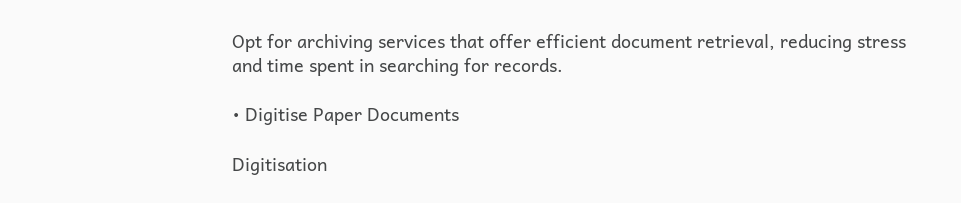Opt for archiving services that offer efficient document retrieval, reducing stress and time spent in searching for records.

• Digitise Paper Documents

Digitisation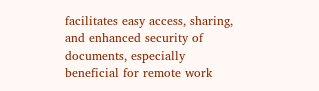facilitates easy access, sharing, and enhanced security of documents, especially beneficial for remote work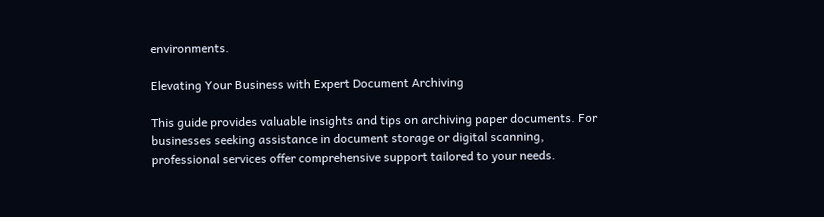environments.

Elevating Your Business with Expert Document Archiving

This guide provides valuable insights and tips on archiving paper documents. For businesses seeking assistance in document storage or digital scanning, professional services offer comprehensive support tailored to your needs.